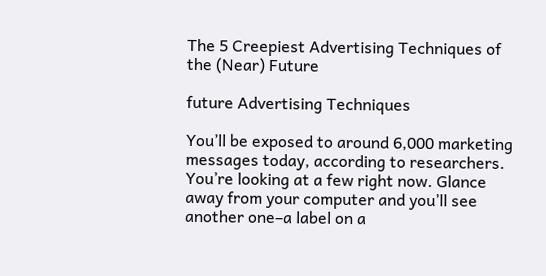The 5 Creepiest Advertising Techniques of the (Near) Future

future Advertising Techniques

You’ll be exposed to around 6,000 marketing messages today, according to researchers. You’re looking at a few right now. Glance away from your computer and you’ll see another one–a label on a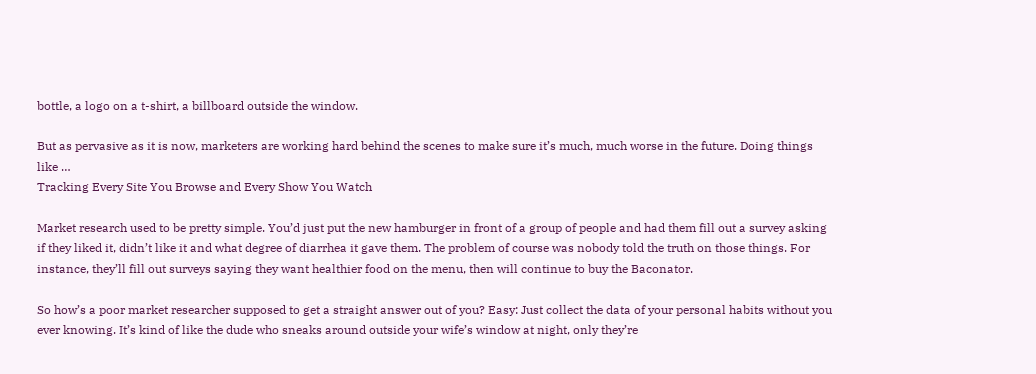bottle, a logo on a t-shirt, a billboard outside the window.

But as pervasive as it is now, marketers are working hard behind the scenes to make sure it’s much, much worse in the future. Doing things like …
Tracking Every Site You Browse and Every Show You Watch

Market research used to be pretty simple. You’d just put the new hamburger in front of a group of people and had them fill out a survey asking if they liked it, didn’t like it and what degree of diarrhea it gave them. The problem of course was nobody told the truth on those things. For instance, they’ll fill out surveys saying they want healthier food on the menu, then will continue to buy the Baconator.

So how’s a poor market researcher supposed to get a straight answer out of you? Easy: Just collect the data of your personal habits without you ever knowing. It’s kind of like the dude who sneaks around outside your wife’s window at night, only they’re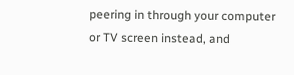peering in through your computer or TV screen instead, and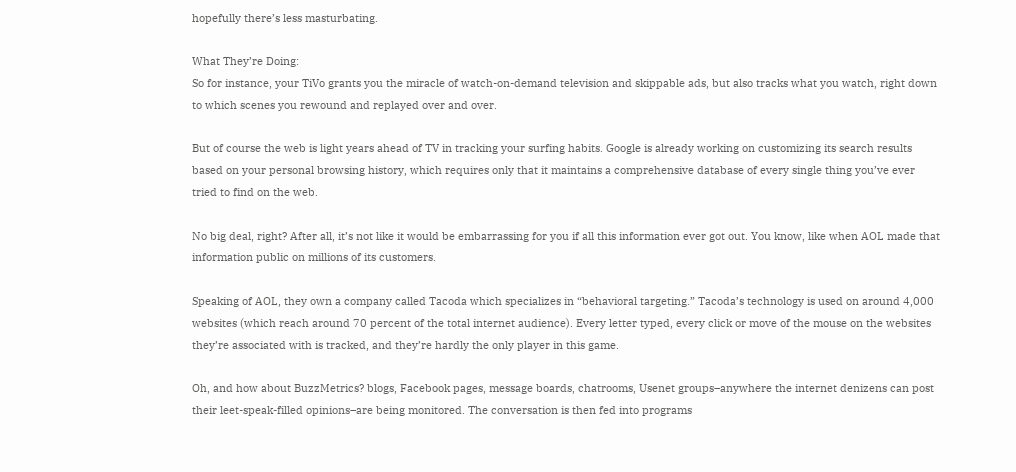hopefully there’s less masturbating.

What They’re Doing:
So for instance, your TiVo grants you the miracle of watch-on-demand television and skippable ads, but also tracks what you watch, right down to which scenes you rewound and replayed over and over.

But of course the web is light years ahead of TV in tracking your surfing habits. Google is already working on customizing its search results based on your personal browsing history, which requires only that it maintains a comprehensive database of every single thing you’ve ever tried to find on the web.

No big deal, right? After all, it’s not like it would be embarrassing for you if all this information ever got out. You know, like when AOL made that information public on millions of its customers.

Speaking of AOL, they own a company called Tacoda which specializes in “behavioral targeting.” Tacoda’s technology is used on around 4,000 websites (which reach around 70 percent of the total internet audience). Every letter typed, every click or move of the mouse on the websites they’re associated with is tracked, and they’re hardly the only player in this game.

Oh, and how about BuzzMetrics? blogs, Facebook pages, message boards, chatrooms, Usenet groups–anywhere the internet denizens can post their leet-speak-filled opinions–are being monitored. The conversation is then fed into programs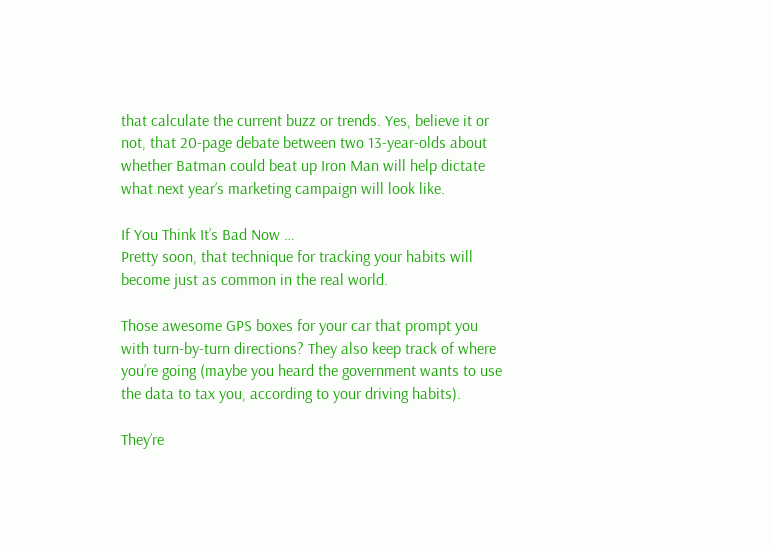that calculate the current buzz or trends. Yes, believe it or not, that 20-page debate between two 13-year-olds about whether Batman could beat up Iron Man will help dictate what next year’s marketing campaign will look like.

If You Think It’s Bad Now …
Pretty soon, that technique for tracking your habits will become just as common in the real world.

Those awesome GPS boxes for your car that prompt you with turn-by-turn directions? They also keep track of where you’re going (maybe you heard the government wants to use the data to tax you, according to your driving habits).

They’re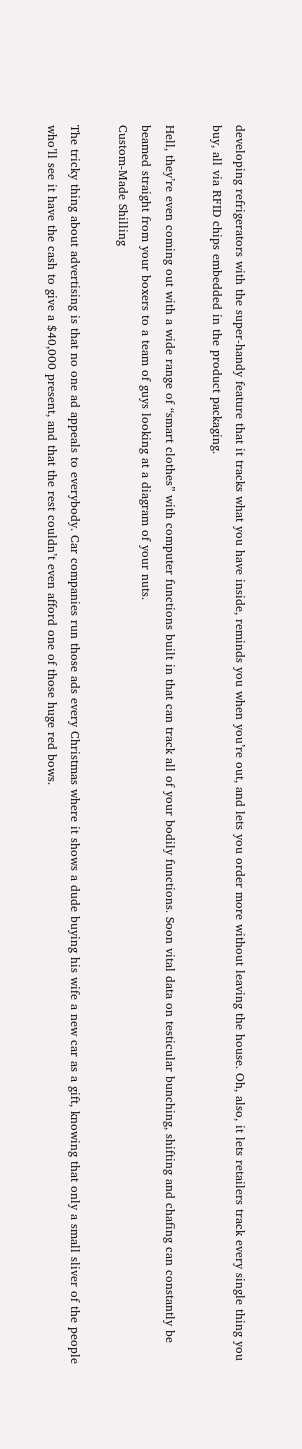developing refrigerators with the super-handy feature that it tracks what you have inside, reminds you when you’re out, and lets you order more without leaving the house. Oh, also, it lets retailers track every single thing you buy, all via RFID chips embedded in the product packaging.

Hell, they’re even coming out with a wide range of “smart clothes” with computer functions built in that can track all of your bodily functions. Soon vital data on testicular bunching, shifting and chafing can constantly be beamed straight from your boxers to a team of guys looking at a diagram of your nuts.
Custom-Made Shilling

The tricky thing about advertising is that no one ad appeals to everybody. Car companies run those ads every Christmas where it shows a dude buying his wife a new car as a gift, knowing that only a small sliver of the people who’ll see it have the cash to give a $40,000 present, and that the rest couldn’t even afford one of those huge red bows.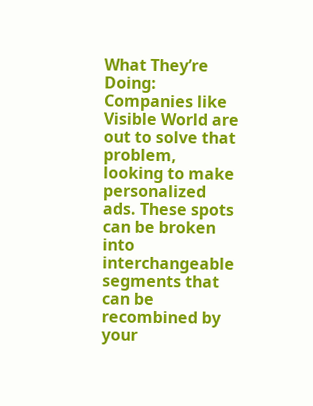What They’re Doing:
Companies like Visible World are out to solve that problem, looking to make personalized ads. These spots can be broken into interchangeable segments that can be recombined by your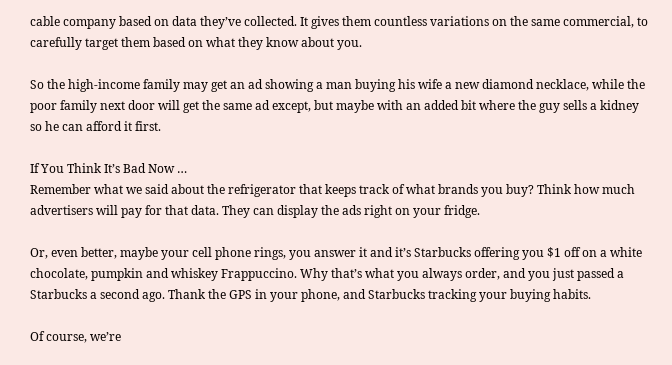cable company based on data they’ve collected. It gives them countless variations on the same commercial, to carefully target them based on what they know about you.

So the high-income family may get an ad showing a man buying his wife a new diamond necklace, while the poor family next door will get the same ad except, but maybe with an added bit where the guy sells a kidney so he can afford it first.

If You Think It’s Bad Now …
Remember what we said about the refrigerator that keeps track of what brands you buy? Think how much advertisers will pay for that data. They can display the ads right on your fridge.

Or, even better, maybe your cell phone rings, you answer it and it’s Starbucks offering you $1 off on a white chocolate, pumpkin and whiskey Frappuccino. Why that’s what you always order, and you just passed a Starbucks a second ago. Thank the GPS in your phone, and Starbucks tracking your buying habits.

Of course, we’re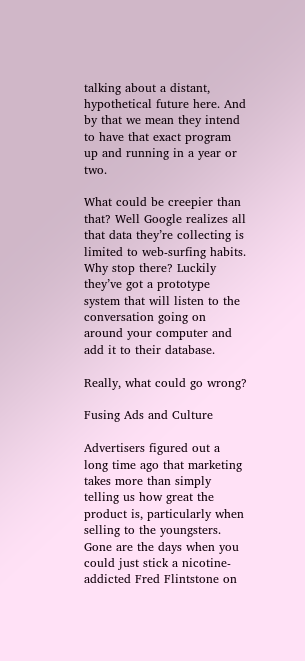talking about a distant, hypothetical future here. And by that we mean they intend to have that exact program up and running in a year or two.

What could be creepier than that? Well Google realizes all that data they’re collecting is limited to web-surfing habits. Why stop there? Luckily they’ve got a prototype system that will listen to the conversation going on around your computer and add it to their database.

Really, what could go wrong?

Fusing Ads and Culture

Advertisers figured out a long time ago that marketing takes more than simply telling us how great the product is, particularly when selling to the youngsters. Gone are the days when you could just stick a nicotine-addicted Fred Flintstone on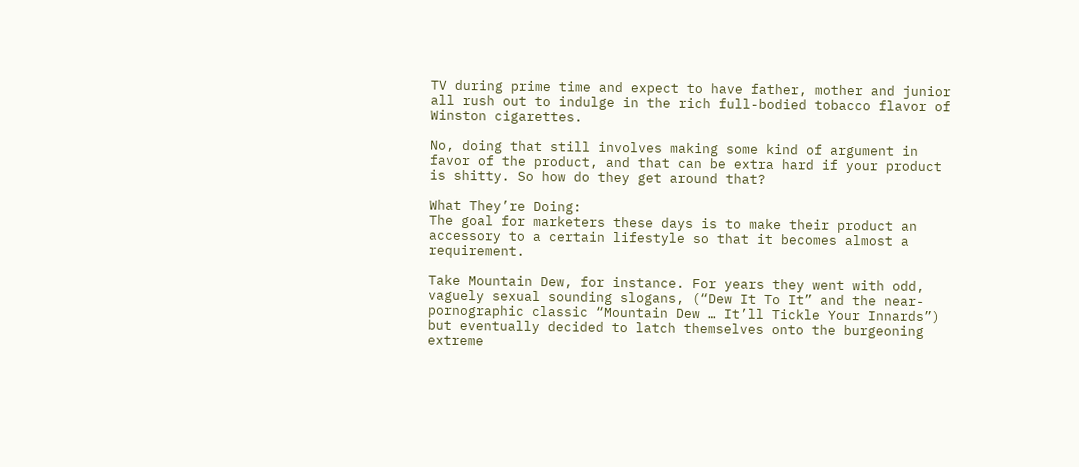TV during prime time and expect to have father, mother and junior all rush out to indulge in the rich full-bodied tobacco flavor of Winston cigarettes.

No, doing that still involves making some kind of argument in favor of the product, and that can be extra hard if your product is shitty. So how do they get around that?

What They’re Doing:
The goal for marketers these days is to make their product an accessory to a certain lifestyle so that it becomes almost a requirement.

Take Mountain Dew, for instance. For years they went with odd, vaguely sexual sounding slogans, (“Dew It To It” and the near-pornographic classic “Mountain Dew … It’ll Tickle Your Innards”) but eventually decided to latch themselves onto the burgeoning extreme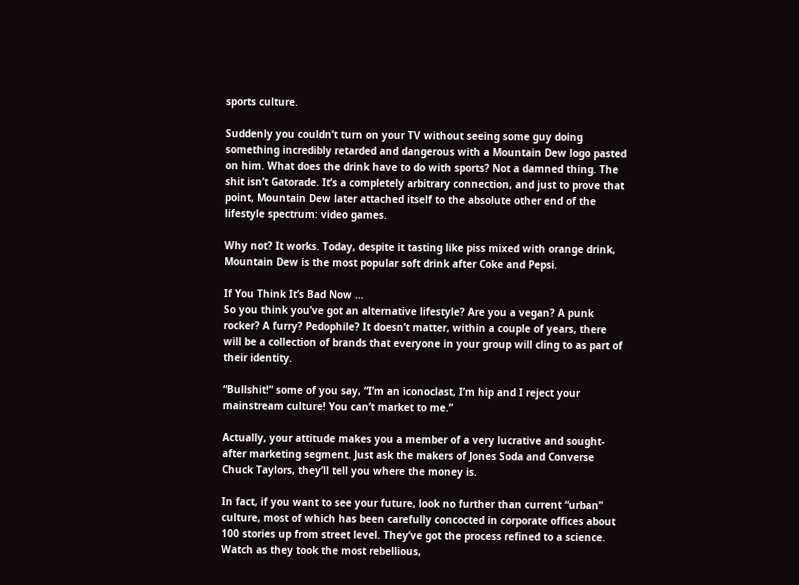sports culture.

Suddenly you couldn’t turn on your TV without seeing some guy doing something incredibly retarded and dangerous with a Mountain Dew logo pasted on him. What does the drink have to do with sports? Not a damned thing. The shit isn’t Gatorade. It’s a completely arbitrary connection, and just to prove that point, Mountain Dew later attached itself to the absolute other end of the lifestyle spectrum: video games.

Why not? It works. Today, despite it tasting like piss mixed with orange drink, Mountain Dew is the most popular soft drink after Coke and Pepsi.

If You Think It’s Bad Now …
So you think you’ve got an alternative lifestyle? Are you a vegan? A punk rocker? A furry? Pedophile? It doesn’t matter, within a couple of years, there will be a collection of brands that everyone in your group will cling to as part of their identity.

“Bullshit!” some of you say, “I’m an iconoclast, I’m hip and I reject your mainstream culture! You can’t market to me.”

Actually, your attitude makes you a member of a very lucrative and sought-after marketing segment. Just ask the makers of Jones Soda and Converse Chuck Taylors, they’ll tell you where the money is.

In fact, if you want to see your future, look no further than current “urban” culture, most of which has been carefully concocted in corporate offices about 100 stories up from street level. They’ve got the process refined to a science. Watch as they took the most rebellious,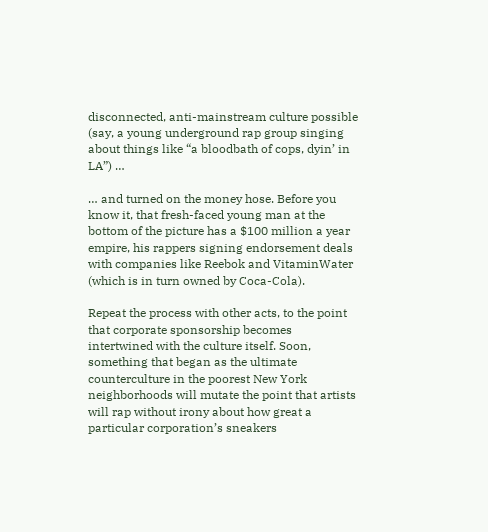disconnected, anti-mainstream culture possible (say, a young underground rap group singing about things like “a bloodbath of cops, dyin’ in LA”) …

… and turned on the money hose. Before you know it, that fresh-faced young man at the bottom of the picture has a $100 million a year empire, his rappers signing endorsement deals with companies like Reebok and VitaminWater (which is in turn owned by Coca-Cola).

Repeat the process with other acts, to the point that corporate sponsorship becomes intertwined with the culture itself. Soon, something that began as the ultimate counterculture in the poorest New York neighborhoods will mutate the point that artists will rap without irony about how great a particular corporation’s sneakers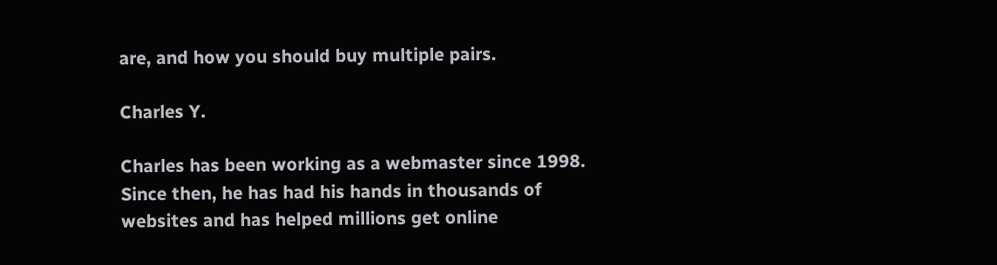are, and how you should buy multiple pairs.

Charles Y.

Charles has been working as a webmaster since 1998. Since then, he has had his hands in thousands of websites and has helped millions get online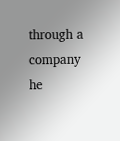through a company he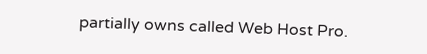partially owns called Web Host Pro.